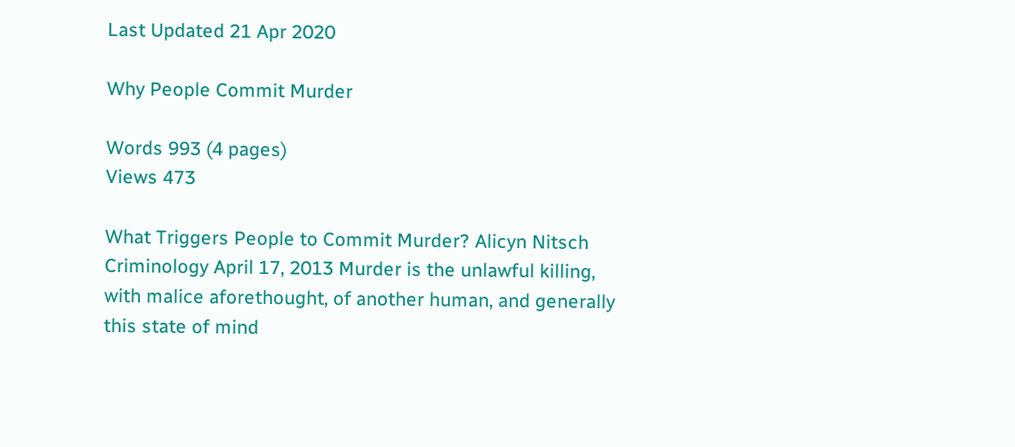Last Updated 21 Apr 2020

Why People Commit Murder

Words 993 (4 pages)
Views 473

What Triggers People to Commit Murder? Alicyn Nitsch Criminology April 17, 2013 Murder is the unlawful killing, with malice aforethought, of another human, and generally this state of mind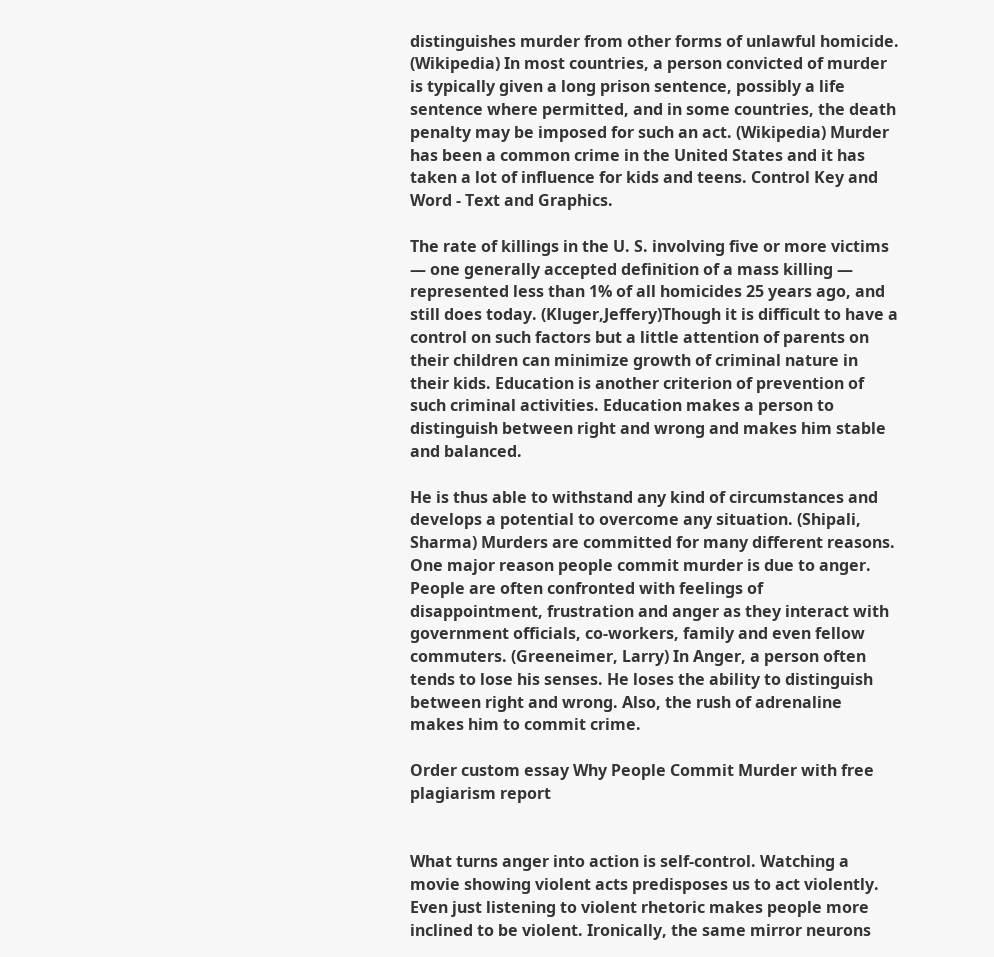distinguishes murder from other forms of unlawful homicide. (Wikipedia) In most countries, a person convicted of murder is typically given a long prison sentence, possibly a life sentence where permitted, and in some countries, the death penalty may be imposed for such an act. (Wikipedia) Murder has been a common crime in the United States and it has taken a lot of influence for kids and teens. Control Key and Word - Text and Graphics.

The rate of killings in the U. S. involving five or more victims — one generally accepted definition of a mass killing — represented less than 1% of all homicides 25 years ago, and still does today. (Kluger,Jeffery)Though it is difficult to have a control on such factors but a little attention of parents on their children can minimize growth of criminal nature in their kids. Education is another criterion of prevention of such criminal activities. Education makes a person to distinguish between right and wrong and makes him stable and balanced.

He is thus able to withstand any kind of circumstances and develops a potential to overcome any situation. (Shipali, Sharma) Murders are committed for many different reasons. One major reason people commit murder is due to anger. People are often confronted with feelings of disappointment, frustration and anger as they interact with government officials, co-workers, family and even fellow commuters. (Greeneimer, Larry) In Anger, a person often tends to lose his senses. He loses the ability to distinguish between right and wrong. Also, the rush of adrenaline makes him to commit crime.

Order custom essay Why People Commit Murder with free plagiarism report


What turns anger into action is self-control. Watching a movie showing violent acts predisposes us to act violently. Even just listening to violent rhetoric makes people more inclined to be violent. Ironically, the same mirror neurons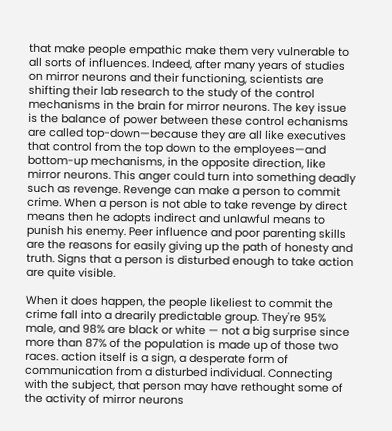that make people empathic make them very vulnerable to all sorts of influences. Indeed, after many years of studies on mirror neurons and their functioning, scientists are shifting their lab research to the study of the control mechanisms in the brain for mirror neurons. The key issue is the balance of power between these control echanisms are called top-down—because they are all like executives that control from the top down to the employees—and bottom-up mechanisms, in the opposite direction, like mirror neurons. This anger could turn into something deadly such as revenge. Revenge can make a person to commit crime. When a person is not able to take revenge by direct means then he adopts indirect and unlawful means to punish his enemy. Peer influence and poor parenting skills are the reasons for easily giving up the path of honesty and truth. Signs that a person is disturbed enough to take action are quite visible.

When it does happen, the people likeliest to commit the crime fall into a drearily predictable group. They're 95% male, and 98% are black or white — not a big surprise since more than 87% of the population is made up of those two races. action itself is a sign, a desperate form of communication from a disturbed individual. Connecting with the subject, that person may have rethought some of the activity of mirror neurons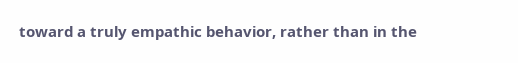toward a truly empathic behavior, rather than in the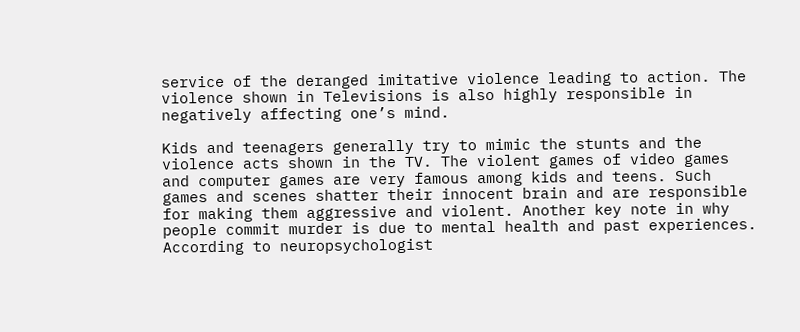service of the deranged imitative violence leading to action. The violence shown in Televisions is also highly responsible in negatively affecting one’s mind.

Kids and teenagers generally try to mimic the stunts and the violence acts shown in the TV. The violent games of video games and computer games are very famous among kids and teens. Such games and scenes shatter their innocent brain and are responsible for making them aggressive and violent. Another key note in why people commit murder is due to mental health and past experiences. According to neuropsychologist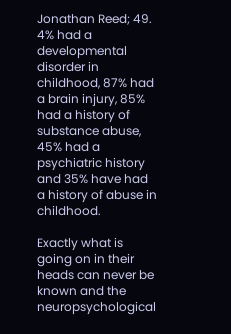Jonathan Reed; 49. 4% had a developmental disorder in childhood, 87% had a brain injury, 85% had a history of substance abuse, 45% had a psychiatric history and 35% have had a history of abuse in childhood.

Exactly what is going on in their heads can never be known and the neuropsychological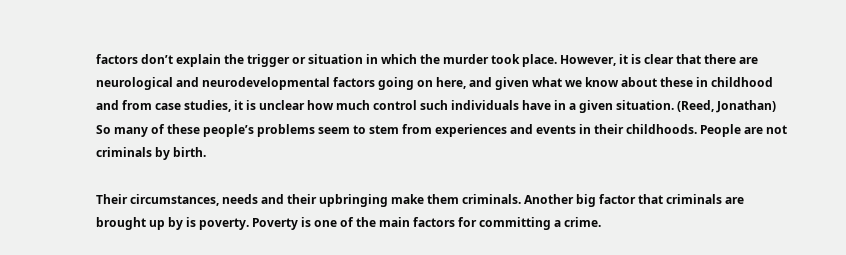factors don’t explain the trigger or situation in which the murder took place. However, it is clear that there are neurological and neurodevelopmental factors going on here, and given what we know about these in childhood and from case studies, it is unclear how much control such individuals have in a given situation. (Reed, Jonathan) So many of these people’s problems seem to stem from experiences and events in their childhoods. People are not criminals by birth.

Their circumstances, needs and their upbringing make them criminals. Another big factor that criminals are brought up by is poverty. Poverty is one of the main factors for committing a crime.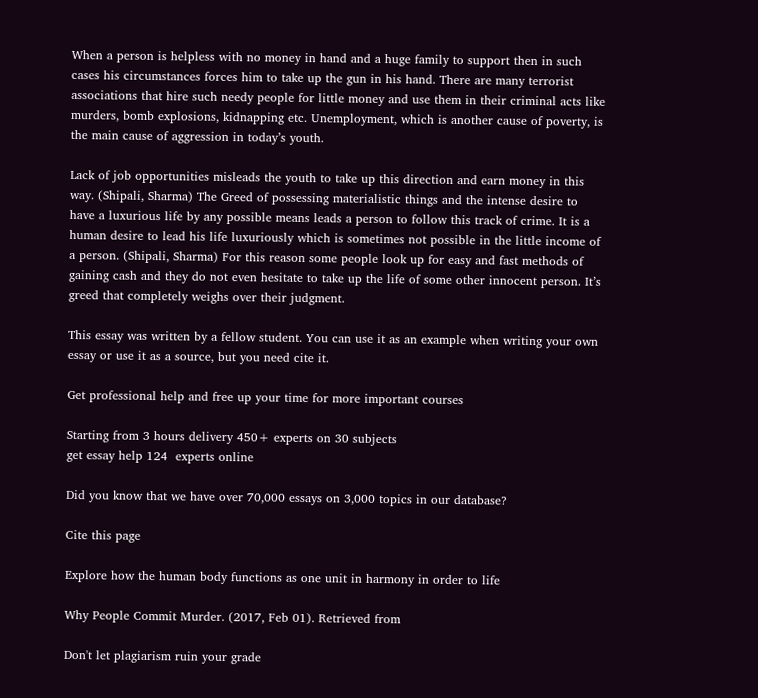When a person is helpless with no money in hand and a huge family to support then in such cases his circumstances forces him to take up the gun in his hand. There are many terrorist associations that hire such needy people for little money and use them in their criminal acts like murders, bomb explosions, kidnapping etc. Unemployment, which is another cause of poverty, is the main cause of aggression in today’s youth.

Lack of job opportunities misleads the youth to take up this direction and earn money in this way. (Shipali, Sharma) The Greed of possessing materialistic things and the intense desire to have a luxurious life by any possible means leads a person to follow this track of crime. It is a human desire to lead his life luxuriously which is sometimes not possible in the little income of a person. (Shipali, Sharma) For this reason some people look up for easy and fast methods of gaining cash and they do not even hesitate to take up the life of some other innocent person. It’s greed that completely weighs over their judgment.

This essay was written by a fellow student. You can use it as an example when writing your own essay or use it as a source, but you need cite it.

Get professional help and free up your time for more important courses

Starting from 3 hours delivery 450+ experts on 30 subjects
get essay help 124  experts online

Did you know that we have over 70,000 essays on 3,000 topics in our database?

Cite this page

Explore how the human body functions as one unit in harmony in order to life

Why People Commit Murder. (2017, Feb 01). Retrieved from

Don't let plagiarism ruin your grade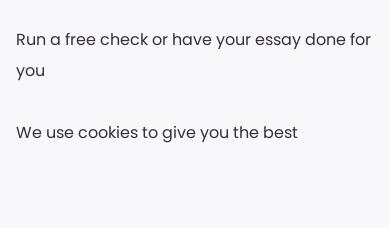Run a free check or have your essay done for you

We use cookies to give you the best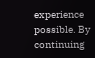experience possible. By continuing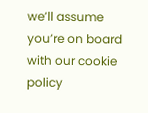we’ll assume you’re on board with our cookie policy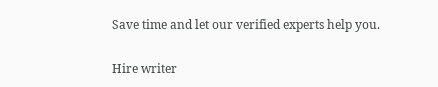Save time and let our verified experts help you.

Hire writer